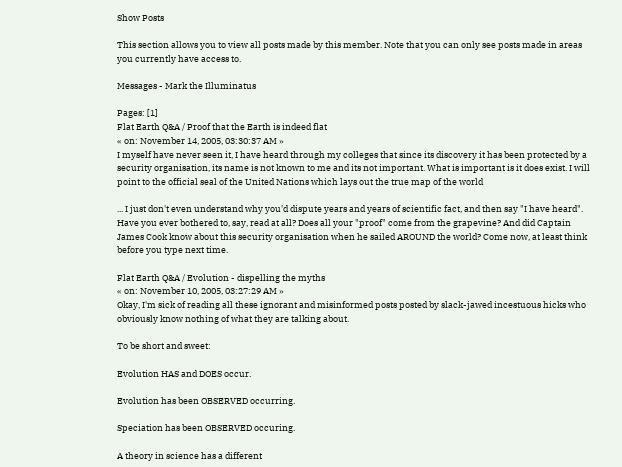Show Posts

This section allows you to view all posts made by this member. Note that you can only see posts made in areas you currently have access to.

Messages - Mark the Illuminatus

Pages: [1]
Flat Earth Q&A / Proof that the Earth is indeed flat
« on: November 14, 2005, 03:30:37 AM »
I myself have never seen it, I have heard through my colleges that since its discovery it has been protected by a security organisation, its name is not known to me and its not important. What is important is it does exist. I will point to the official seal of the United Nations which lays out the true map of the world

... I just don't even understand why you'd dispute years and years of scientific fact, and then say "I have heard". Have you ever bothered to, say, read at all? Does all your "proof" come from the grapevine? And did Captain James Cook know about this security organisation when he sailed AROUND the world? Come now, at least think before you type next time.

Flat Earth Q&A / Evolution - dispelling the myths
« on: November 10, 2005, 03:27:29 AM »
Okay, I'm sick of reading all these ignorant and misinformed posts posted by slack-jawed incestuous hicks who obviously know nothing of what they are talking about.

To be short and sweet:

Evolution HAS and DOES occur.

Evolution has been OBSERVED occurring.

Speciation has been OBSERVED occuring.

A theory in science has a different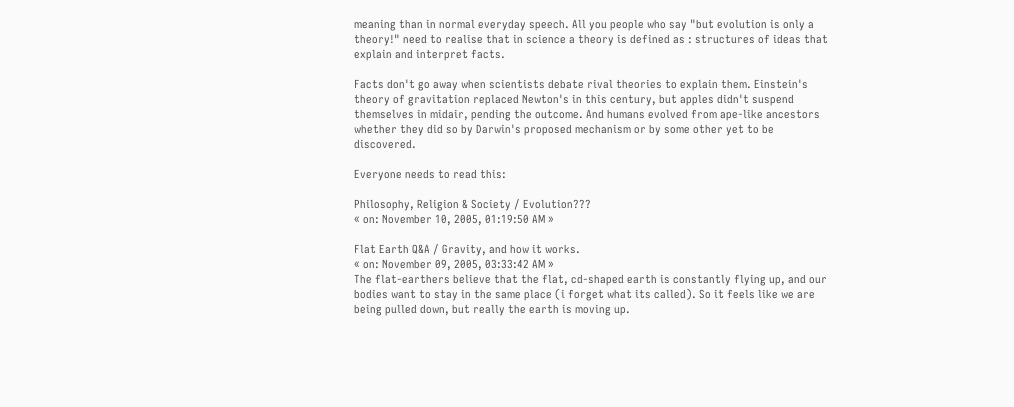meaning than in normal everyday speech. All you people who say "but evolution is only a theory!" need to realise that in science a theory is defined as : structures of ideas that explain and interpret facts.

Facts don't go away when scientists debate rival theories to explain them. Einstein's theory of gravitation replaced Newton's in this century, but apples didn't suspend themselves in midair, pending the outcome. And humans evolved from ape-like ancestors whether they did so by Darwin's proposed mechanism or by some other yet to be discovered.

Everyone needs to read this:

Philosophy, Religion & Society / Evolution???
« on: November 10, 2005, 01:19:50 AM »

Flat Earth Q&A / Gravity, and how it works.
« on: November 09, 2005, 03:33:42 AM »
The flat-earthers believe that the flat, cd-shaped earth is constantly flying up, and our bodies want to stay in the same place (i forget what its called). So it feels like we are being pulled down, but really the earth is moving up.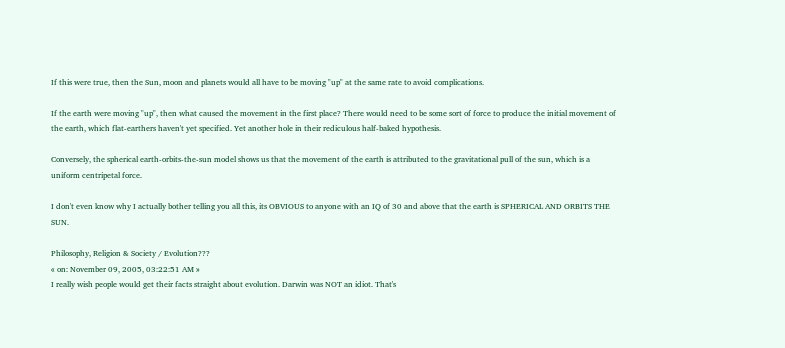If this were true, then the Sun, moon and planets would all have to be moving "up" at the same rate to avoid complications.

If the earth were moving "up", then what caused the movement in the first place? There would need to be some sort of force to produce the initial movement of the earth, which flat-earthers haven't yet specified. Yet another hole in their rediculous half-baked hypothesis.

Conversely, the spherical earth-orbits-the-sun model shows us that the movement of the earth is attributed to the gravitational pull of the sun, which is a uniform centripetal force.

I don't even know why I actually bother telling you all this, its OBVIOUS to anyone with an IQ of 30 and above that the earth is SPHERICAL AND ORBITS THE SUN.

Philosophy, Religion & Society / Evolution???
« on: November 09, 2005, 03:22:51 AM »
I really wish people would get their facts straight about evolution. Darwin was NOT an idiot. That's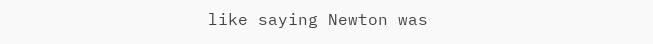like saying Newton was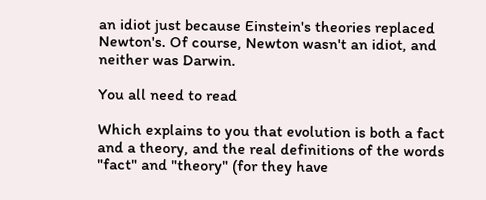an idiot just because Einstein's theories replaced Newton's. Of course, Newton wasn't an idiot, and neither was Darwin.

You all need to read

Which explains to you that evolution is both a fact and a theory, and the real definitions of the words "fact" and "theory" (for they have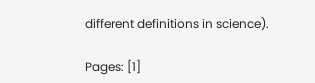different definitions in science).

Pages: [1]